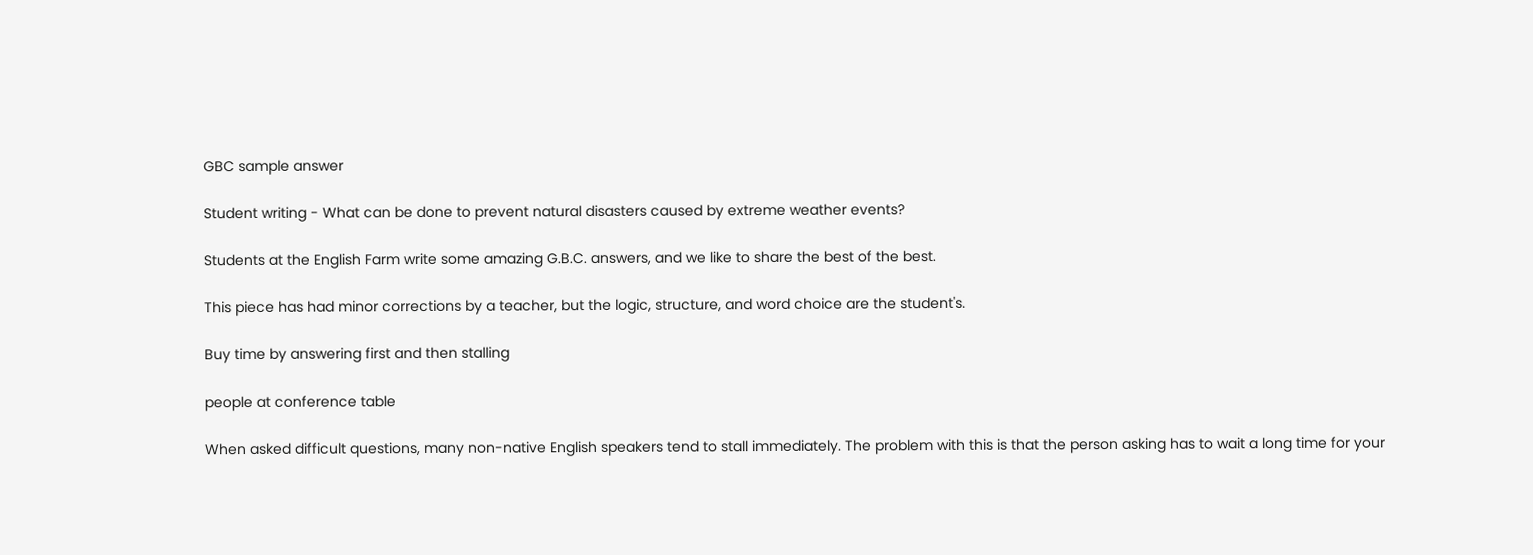GBC sample answer

Student writing - What can be done to prevent natural disasters caused by extreme weather events?

Students at the English Farm write some amazing G.B.C. answers, and we like to share the best of the best.

This piece has had minor corrections by a teacher, but the logic, structure, and word choice are the student's.

Buy time by answering first and then stalling

people at conference table

When asked difficult questions, many non-native English speakers tend to stall immediately. The problem with this is that the person asking has to wait a long time for your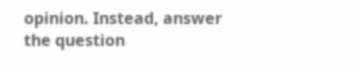opinion. Instead, answer the question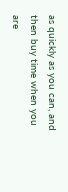as quickly as you can, and then buy time when you are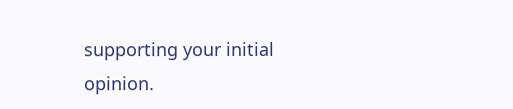supporting your initial opinion.